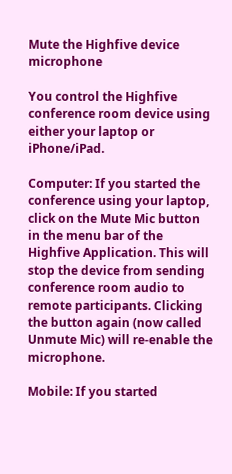Mute the Highfive device microphone

You control the Highfive conference room device using either your laptop or iPhone/iPad.

Computer: If you started the conference using your laptop, click on the Mute Mic button in the menu bar of the Highfive Application. This will stop the device from sending conference room audio to remote participants. Clicking the button again (now called Unmute Mic) will re-enable the microphone.

Mobile: If you started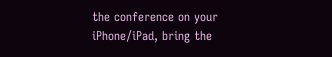the conference on your iPhone/iPad, bring the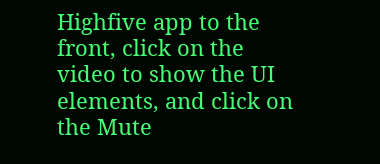Highfive app to the front, click on the video to show the UI elements, and click on the Mute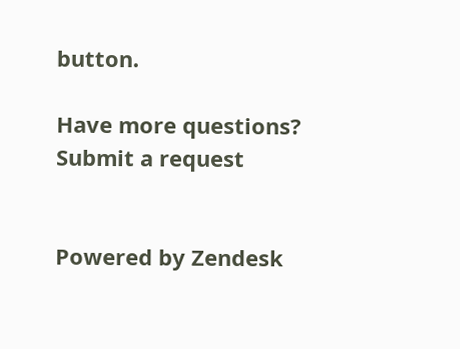button.

Have more questions? Submit a request


Powered by Zendesk